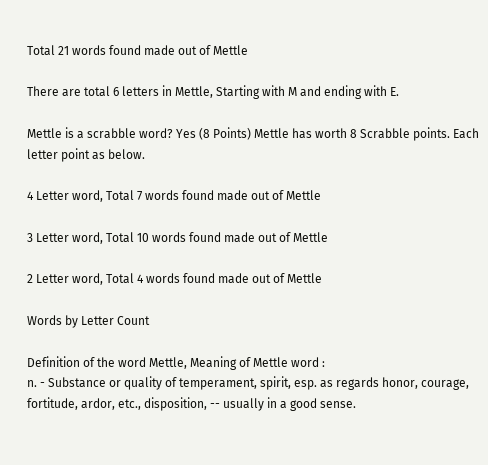Total 21 words found made out of Mettle

There are total 6 letters in Mettle, Starting with M and ending with E.

Mettle is a scrabble word? Yes (8 Points) Mettle has worth 8 Scrabble points. Each letter point as below.

4 Letter word, Total 7 words found made out of Mettle

3 Letter word, Total 10 words found made out of Mettle

2 Letter word, Total 4 words found made out of Mettle

Words by Letter Count

Definition of the word Mettle, Meaning of Mettle word :
n. - Substance or quality of temperament, spirit, esp. as regards honor, courage, fortitude, ardor, etc., disposition, -- usually in a good sense.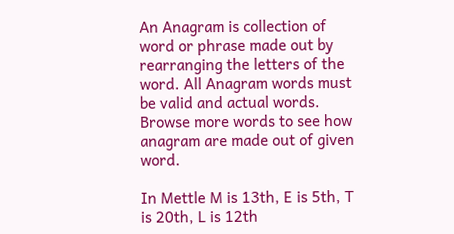An Anagram is collection of word or phrase made out by rearranging the letters of the word. All Anagram words must be valid and actual words.
Browse more words to see how anagram are made out of given word.

In Mettle M is 13th, E is 5th, T is 20th, L is 12th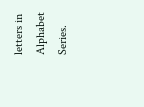letters in Alphabet Series.